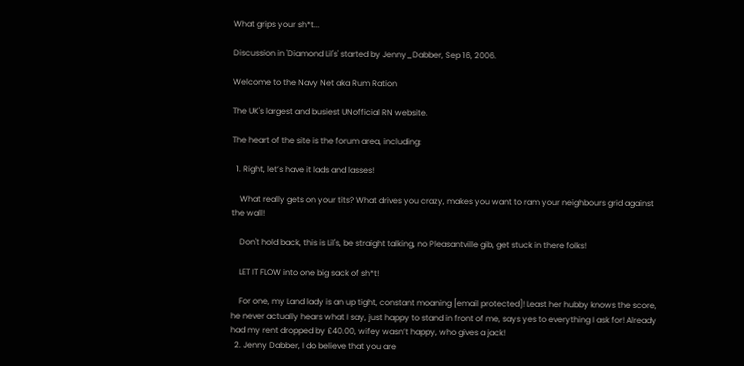What grips your sh*t...

Discussion in 'Diamond Lil's' started by Jenny_Dabber, Sep 16, 2006.

Welcome to the Navy Net aka Rum Ration

The UK's largest and busiest UNofficial RN website.

The heart of the site is the forum area, including:

  1. Right, let’s have it lads and lasses!

    What really gets on your tits? What drives you crazy, makes you want to ram your neighbours grid against the wall!

    Don't hold back, this is Lil's, be straight talking, no Pleasantville gib, get stuck in there folks!

    LET IT FLOW into one big sack of sh*t!

    For one, my Land lady is an up tight, constant moaning [email protected]! Least her hubby knows the score, he never actually hears what I say, just happy to stand in front of me, says yes to everything I ask for! Already had my rent dropped by £40.00, wifey wasn’t happy, who gives a jack!
  2. Jenny Dabber, I do believe that you are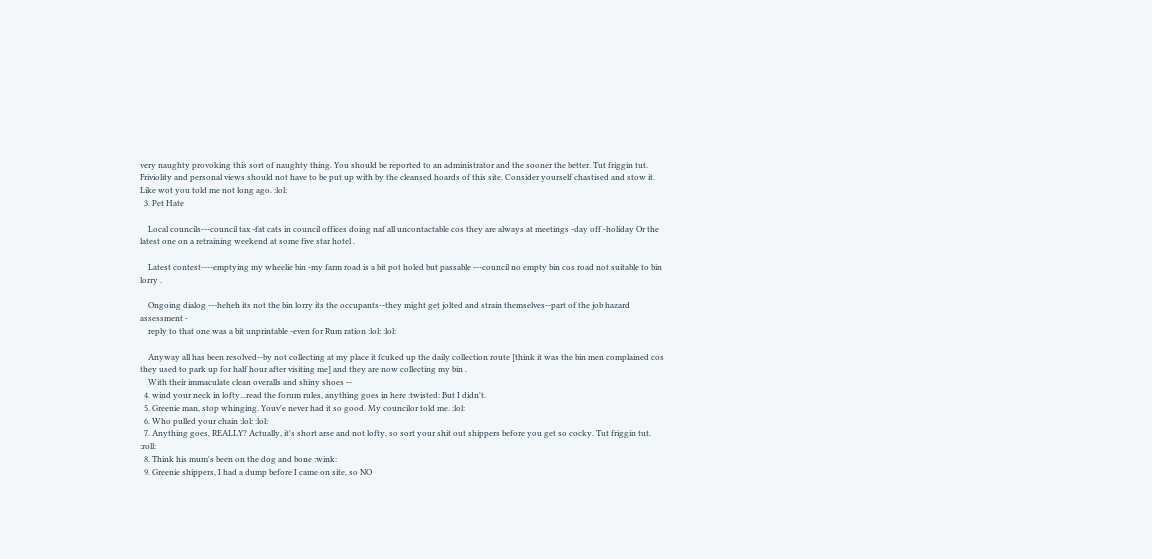very naughty provoking this sort of naughty thing. You should be reported to an administrator and the sooner the better. Tut friggin tut. Friviolity and personal views should not have to be put up with by the cleansed hoards of this site. Consider yourself chastised and stow it. Like wot you told me not long ago. :lol:
  3. Pet Hate

    Local councils---council tax -fat cats in council offices doing naf all uncontactable cos they are always at meetings -day off -holiday Or the latest one on a retraining weekend at some five star hotel .

    Latest contest----emptying my wheelie bin -my farm road is a bit pot holed but passable ---council no empty bin cos road not suitable to bin lorry .

    Ongoing dialog ---heheh its not the bin lorry its the occupants--they might get jolted and strain themselves--part of the job hazard assessment -
    reply to that one was a bit unprintable -even for Rum ration :lol: :lol:

    Anyway all has been resolved--by not collecting at my place it fcuked up the daily collection route [think it was the bin men complained cos they used to park up for half hour after visiting me] and they are now collecting my bin .
    With their immaculate clean overalls and shiny shoes --
  4. wind your neck in lofty...read the forum rules, anything goes in here :twisted: But I didn't.
  5. Greenie man, stop whinging. Youv'e never had it so good. My councilor told me. :lol:
  6. Who pulled your chain :lol: :lol:
  7. Anything goes, REALLY? Actually, it's short arse and not lofty, so sort your shit out shippers before you get so cocky. Tut friggin tut. :roll:
  8. Think his mum's been on the dog and bone :wink:
  9. Greenie shippers, I had a dump before I came on site, so NO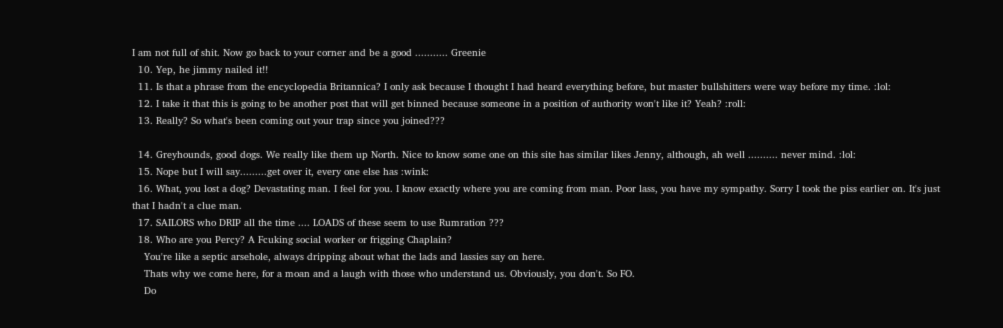I am not full of shit. Now go back to your corner and be a good ........... Greenie
  10. Yep, he jimmy nailed it!!
  11. Is that a phrase from the encyclopedia Britannica? I only ask because I thought I had heard everything before, but master bullshitters were way before my time. :lol:
  12. I take it that this is going to be another post that will get binned because someone in a position of authority won't like it? Yeah? :roll:
  13. Really? So what's been coming out your trap since you joined???

  14. Greyhounds, good dogs. We really like them up North. Nice to know some one on this site has similar likes Jenny, although, ah well .......... never mind. :lol:
  15. Nope but I will say.........get over it, every one else has :wink:
  16. What, you lost a dog? Devastating man. I feel for you. I know exactly where you are coming from man. Poor lass, you have my sympathy. Sorry I took the piss earlier on. It's just that I hadn't a clue man.
  17. SAILORS who DRIP all the time .... LOADS of these seem to use Rumration ???
  18. Who are you Percy? A Fcuking social worker or frigging Chaplain?
    You're like a septic arsehole, always dripping about what the lads and lassies say on here.
    Thats why we come here, for a moan and a laugh with those who understand us. Obviously, you don't. So FO.
    Do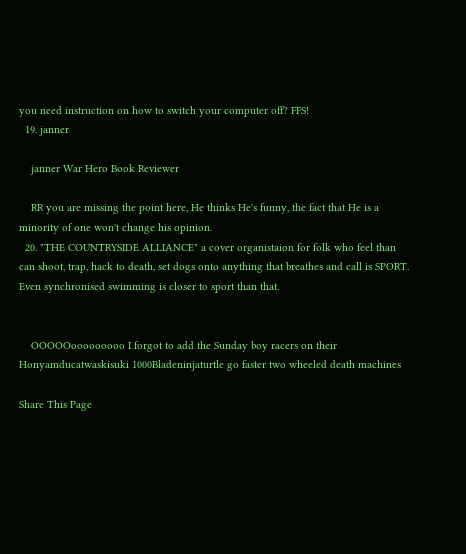you need instruction on how to switch your computer off? FFS!
  19. janner

    janner War Hero Book Reviewer

    RR you are missing the point here, He thinks He's funny, the fact that He is a minority of one won't change his opinion.
  20. "THE COUNTRYSIDE ALLIANCE" a cover organistaion for folk who feel than can shoot, trap, hack to death, set dogs onto anything that breathes and call is SPORT. Even synchronised swimming is closer to sport than that.


    OOOOOooooooooo I forgot to add the Sunday boy racers on their Honyamducatwaskisuki 1000Bladeninjaturtle go faster two wheeled death machines

Share This Page